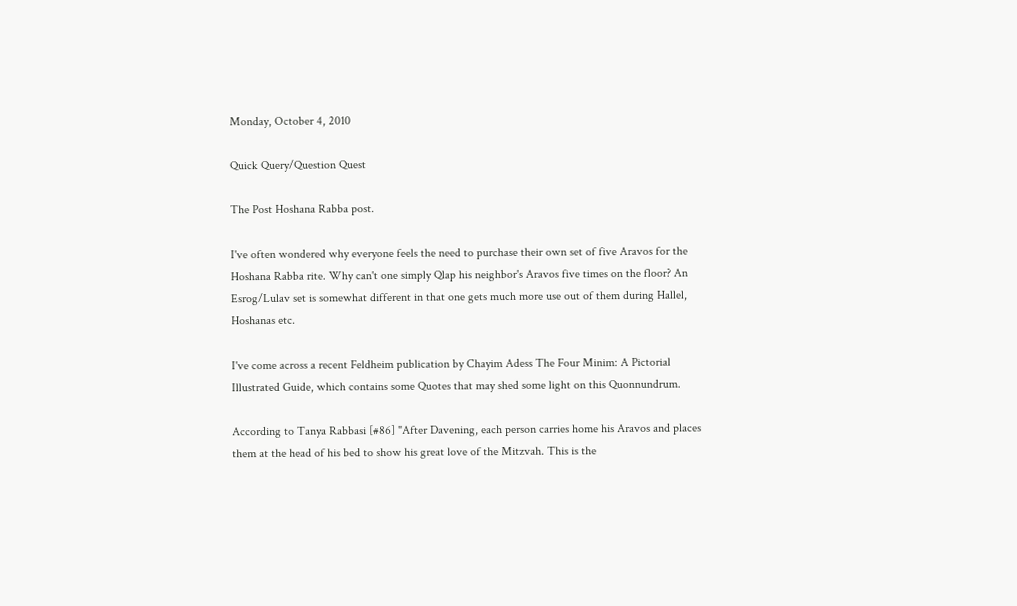Monday, October 4, 2010

Quick Query/Question Quest

The Post Hoshana Rabba post.

I've often wondered why everyone feels the need to purchase their own set of five Aravos for the Hoshana Rabba rite. Why can't one simply Qlap his neighbor's Aravos five times on the floor? An Esrog/Lulav set is somewhat different in that one gets much more use out of them during Hallel, Hoshanas etc.

I've come across a recent Feldheim publication by Chayim Adess The Four Minim: A Pictorial Illustrated Guide, which contains some Quotes that may shed some light on this Quonnundrum.

According to Tanya Rabbasi [#86] "After Davening, each person carries home his Aravos and places them at the head of his bed to show his great love of the Mitzvah. This is the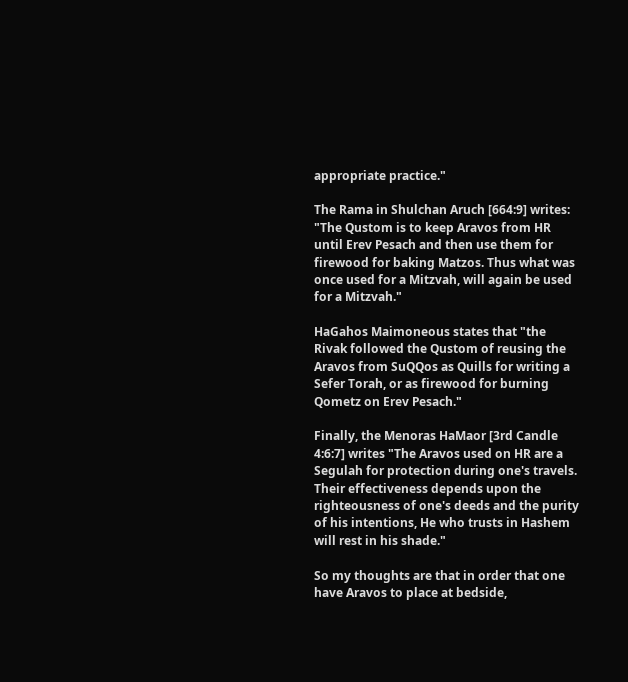appropriate practice."

The Rama in Shulchan Aruch [664:9] writes: "The Qustom is to keep Aravos from HR until Erev Pesach and then use them for firewood for baking Matzos. Thus what was once used for a Mitzvah, will again be used for a Mitzvah."

HaGahos Maimoneous states that "the Rivak followed the Qustom of reusing the Aravos from SuQQos as Quills for writing a Sefer Torah, or as firewood for burning Qometz on Erev Pesach."

Finally, the Menoras HaMaor [3rd Candle 4:6:7] writes "The Aravos used on HR are a Segulah for protection during one's travels. Their effectiveness depends upon the righteousness of one's deeds and the purity of his intentions, He who trusts in Hashem will rest in his shade."

So my thoughts are that in order that one have Aravos to place at bedside,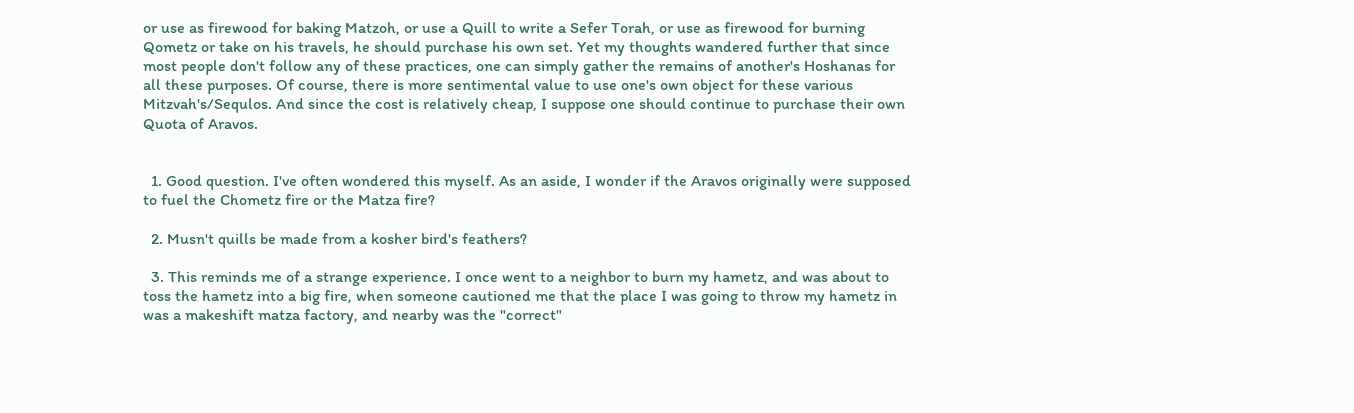or use as firewood for baking Matzoh, or use a Quill to write a Sefer Torah, or use as firewood for burning Qometz or take on his travels, he should purchase his own set. Yet my thoughts wandered further that since most people don't follow any of these practices, one can simply gather the remains of another's Hoshanas for all these purposes. Of course, there is more sentimental value to use one's own object for these various Mitzvah's/Sequlos. And since the cost is relatively cheap, I suppose one should continue to purchase their own Quota of Aravos.


  1. Good question. I've often wondered this myself. As an aside, I wonder if the Aravos originally were supposed to fuel the Chometz fire or the Matza fire?

  2. Musn't quills be made from a kosher bird's feathers?

  3. This reminds me of a strange experience. I once went to a neighbor to burn my hametz, and was about to toss the hametz into a big fire, when someone cautioned me that the place I was going to throw my hametz in was a makeshift matza factory, and nearby was the "correct"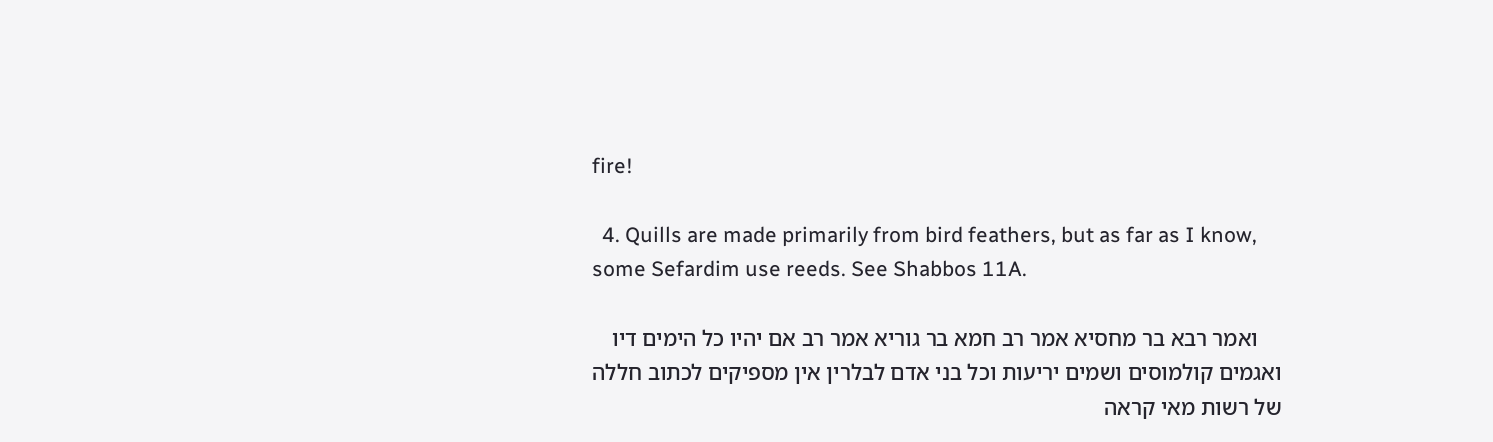fire!

  4. Quills are made primarily from bird feathers, but as far as I know, some Sefardim use reeds. See Shabbos 11A.

    ואמר רבא בר מחסיא אמר רב חמא בר גוריא אמר רב אם יהיו כל הימים דיו ואגמים קולמוסים ושמים יריעות וכל בני אדם לבלרין אין מספיקים לכתוב חללה של רשות מאי קראה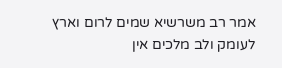אמר רב משרשיא שמים לרום וארץ לעומק ולב מלכים אין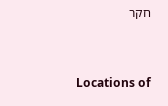חקר


Locations of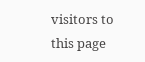visitors to this page